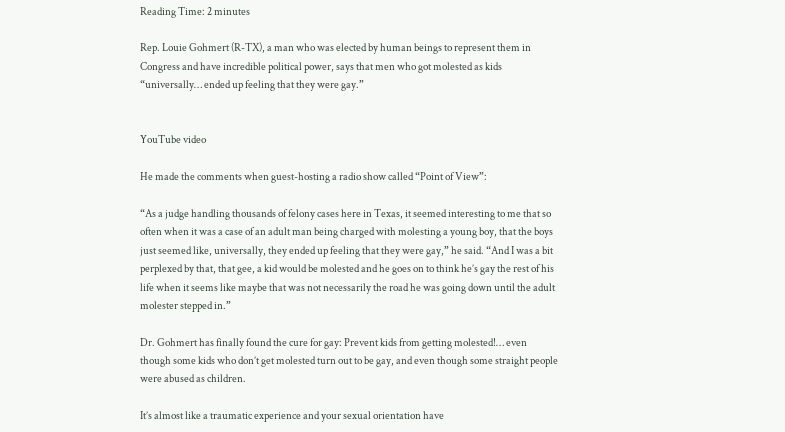Reading Time: 2 minutes

Rep. Louie Gohmert (R-TX), a man who was elected by human beings to represent them in Congress and have incredible political power, says that men who got molested as kids “universally… ended up feeling that they were gay.”


YouTube video

He made the comments when guest-hosting a radio show called “Point of View”:

“As a judge handling thousands of felony cases here in Texas, it seemed interesting to me that so often when it was a case of an adult man being charged with molesting a young boy, that the boys just seemed like, universally, they ended up feeling that they were gay,” he said. “And I was a bit perplexed by that, that gee, a kid would be molested and he goes on to think he’s gay the rest of his life when it seems like maybe that was not necessarily the road he was going down until the adult molester stepped in.”

Dr. Gohmert has finally found the cure for gay: Prevent kids from getting molested!… even though some kids who don’t get molested turn out to be gay, and even though some straight people were abused as children.

It’s almost like a traumatic experience and your sexual orientation have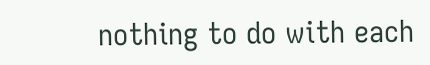nothing to do with each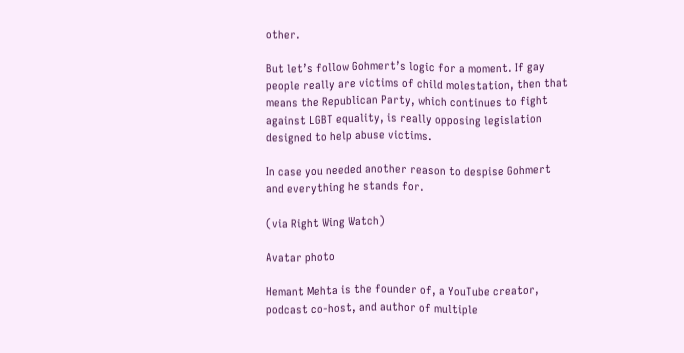other.

But let’s follow Gohmert’s logic for a moment. If gay people really are victims of child molestation, then that means the Republican Party, which continues to fight against LGBT equality, is really opposing legislation designed to help abuse victims.

In case you needed another reason to despise Gohmert and everything he stands for.

(via Right Wing Watch)

Avatar photo

Hemant Mehta is the founder of, a YouTube creator, podcast co-host, and author of multiple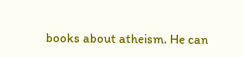books about atheism. He can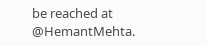be reached at @HemantMehta.